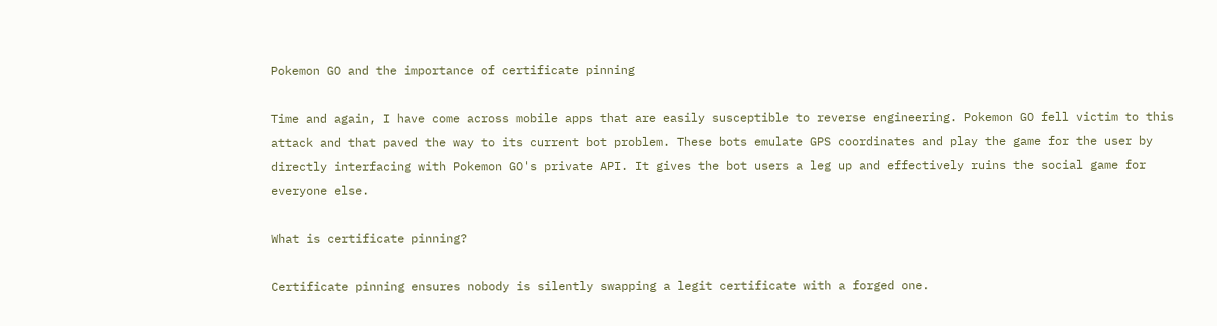Pokemon GO and the importance of certificate pinning

Time and again, I have come across mobile apps that are easily susceptible to reverse engineering. Pokemon GO fell victim to this attack and that paved the way to its current bot problem. These bots emulate GPS coordinates and play the game for the user by directly interfacing with Pokemon GO's private API. It gives the bot users a leg up and effectively ruins the social game for everyone else.

What is certificate pinning?

Certificate pinning ensures nobody is silently swapping a legit certificate with a forged one.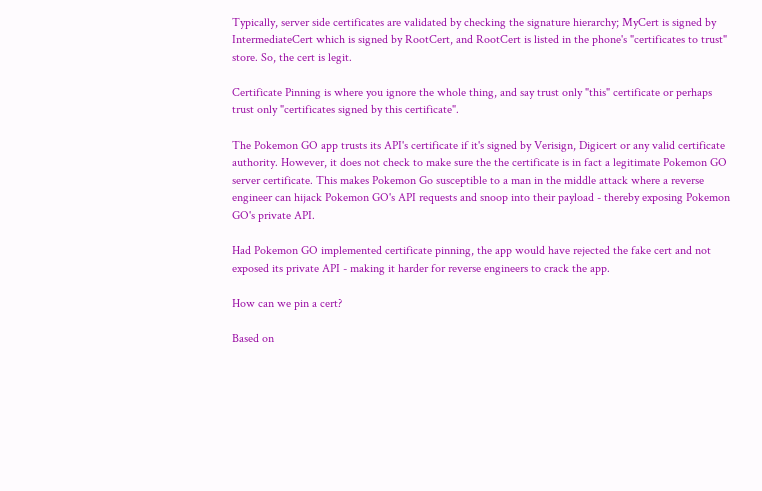Typically, server side certificates are validated by checking the signature hierarchy; MyCert is signed by IntermediateCert which is signed by RootCert, and RootCert is listed in the phone's "certificates to trust" store. So, the cert is legit.

Certificate Pinning is where you ignore the whole thing, and say trust only "this" certificate or perhaps trust only "certificates signed by this certificate".

The Pokemon GO app trusts its API's certificate if it's signed by Verisign, Digicert or any valid certificate authority. However, it does not check to make sure the the certificate is in fact a legitimate Pokemon GO server certificate. This makes Pokemon Go susceptible to a man in the middle attack where a reverse engineer can hijack Pokemon GO's API requests and snoop into their payload - thereby exposing Pokemon GO's private API.

Had Pokemon GO implemented certificate pinning, the app would have rejected the fake cert and not exposed its private API - making it harder for reverse engineers to crack the app.

How can we pin a cert?

Based on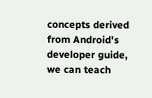concepts derived from Android's developer guide, we can teach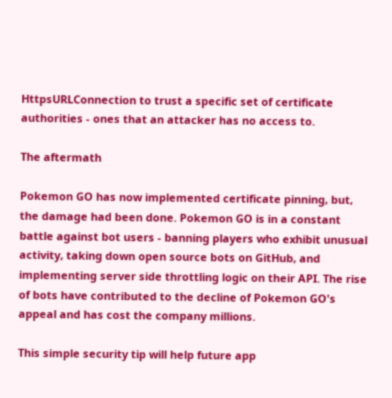HttpsURLConnection to trust a specific set of certificate authorities - ones that an attacker has no access to.

The aftermath

Pokemon GO has now implemented certificate pinning, but, the damage had been done. Pokemon GO is in a constant battle against bot users - banning players who exhibit unusual activity, taking down open source bots on GitHub, and implementing server side throttling logic on their API. The rise of bots have contributed to the decline of Pokemon GO's appeal and has cost the company millions.

This simple security tip will help future app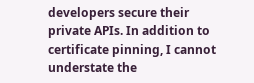developers secure their private APIs. In addition to certificate pinning, I cannot understate the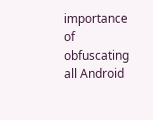importance of obfuscating all Android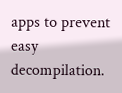apps to prevent easy decompilation.